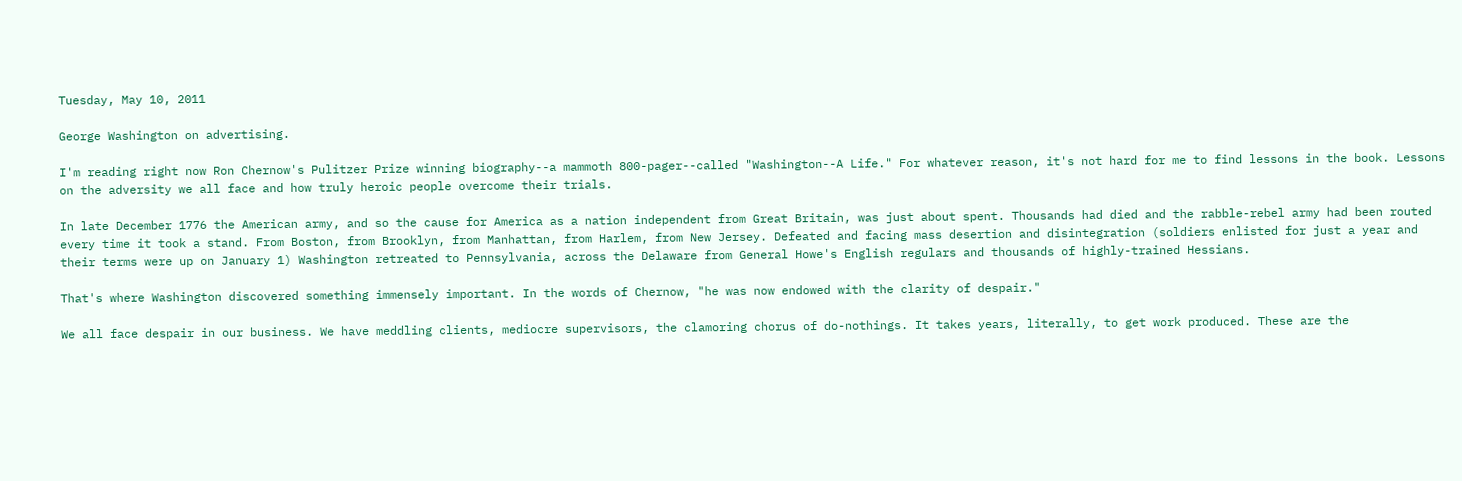Tuesday, May 10, 2011

George Washington on advertising.

I'm reading right now Ron Chernow's Pulitzer Prize winning biography--a mammoth 800-pager--called "Washington--A Life." For whatever reason, it's not hard for me to find lessons in the book. Lessons on the adversity we all face and how truly heroic people overcome their trials.

In late December 1776 the American army, and so the cause for America as a nation independent from Great Britain, was just about spent. Thousands had died and the rabble-rebel army had been routed every time it took a stand. From Boston, from Brooklyn, from Manhattan, from Harlem, from New Jersey. Defeated and facing mass desertion and disintegration (soldiers enlisted for just a year and their terms were up on January 1) Washington retreated to Pennsylvania, across the Delaware from General Howe's English regulars and thousands of highly-trained Hessians.

That's where Washington discovered something immensely important. In the words of Chernow, "he was now endowed with the clarity of despair."

We all face despair in our business. We have meddling clients, mediocre supervisors, the clamoring chorus of do-nothings. It takes years, literally, to get work produced. These are the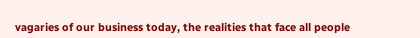vagaries of our business today, the realities that face all people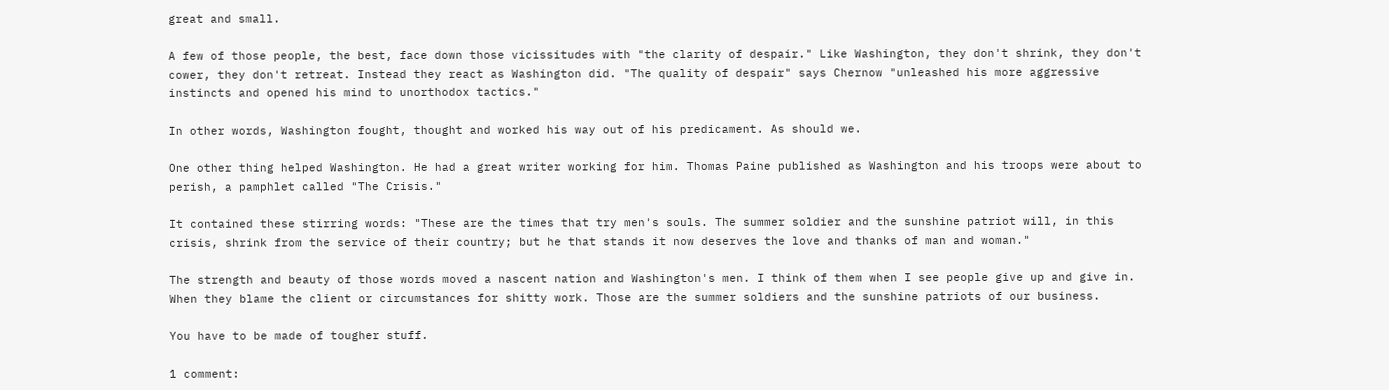great and small.

A few of those people, the best, face down those vicissitudes with "the clarity of despair." Like Washington, they don't shrink, they don't cower, they don't retreat. Instead they react as Washington did. "The quality of despair" says Chernow "unleashed his more aggressive instincts and opened his mind to unorthodox tactics."

In other words, Washington fought, thought and worked his way out of his predicament. As should we.

One other thing helped Washington. He had a great writer working for him. Thomas Paine published as Washington and his troops were about to perish, a pamphlet called "The Crisis."

It contained these stirring words: "These are the times that try men's souls. The summer soldier and the sunshine patriot will, in this crisis, shrink from the service of their country; but he that stands it now deserves the love and thanks of man and woman."

The strength and beauty of those words moved a nascent nation and Washington's men. I think of them when I see people give up and give in. When they blame the client or circumstances for shitty work. Those are the summer soldiers and the sunshine patriots of our business.

You have to be made of tougher stuff.

1 comment: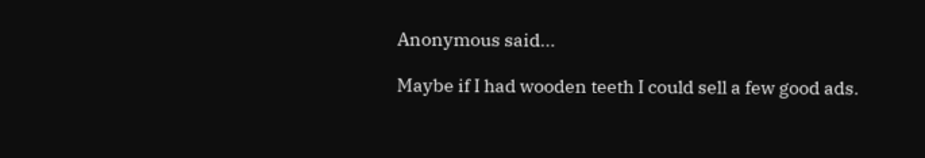Anonymous said...

Maybe if I had wooden teeth I could sell a few good ads.